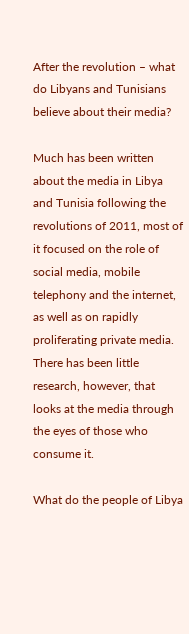After the revolution – what do Libyans and Tunisians believe about their media?

Much has been written about the media in Libya and Tunisia following the revolutions of 2011, most of it focused on the role of social media, mobile telephony and the internet, as well as on rapidly proliferating private media. There has been little research, however, that looks at the media through the eyes of those who consume it.

What do the people of Libya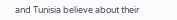and Tunisia believe about their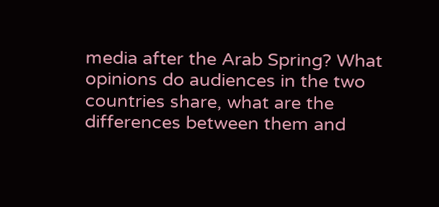media after the Arab Spring? What opinions do audiences in the two countries share, what are the differences between them and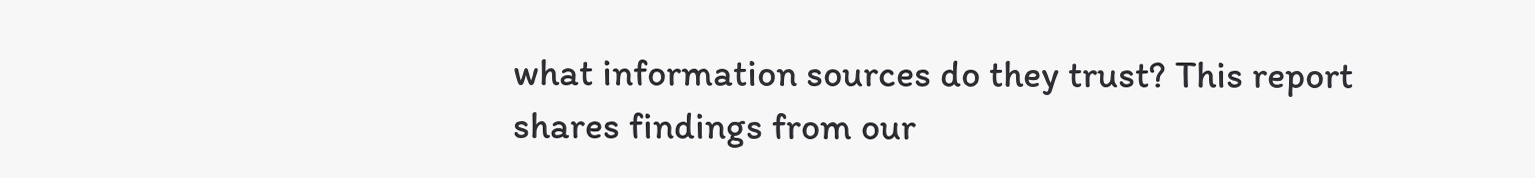what information sources do they trust? This report shares findings from our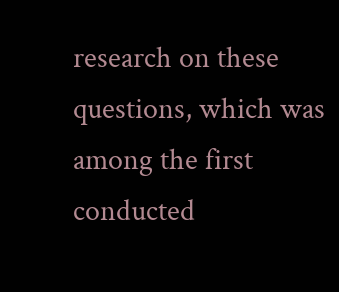research on these questions, which was among the first conducted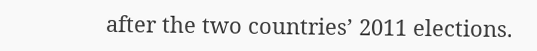after the two countries’ 2011 elections.